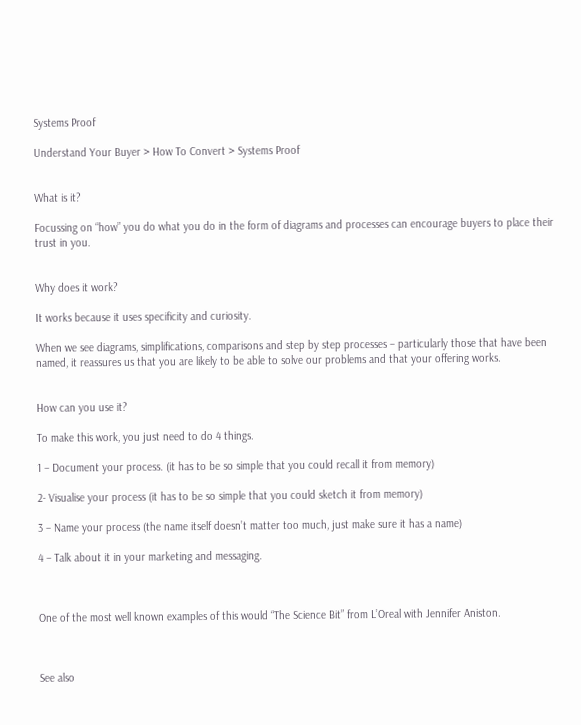Systems Proof

Understand Your Buyer > How To Convert > Systems Proof


What is it?

Focussing on “how” you do what you do in the form of diagrams and processes can encourage buyers to place their trust in you.


Why does it work?

It works because it uses specificity and curiosity.

When we see diagrams, simplifications, comparisons and step by step processes – particularly those that have been named, it reassures us that you are likely to be able to solve our problems and that your offering works.


How can you use it?

To make this work, you just need to do 4 things.

1 – Document your process. (it has to be so simple that you could recall it from memory)

2- Visualise your process (it has to be so simple that you could sketch it from memory)

3 – Name your process (the name itself doesn’t matter too much, just make sure it has a name)

4 – Talk about it in your marketing and messaging.



One of the most well known examples of this would “The Science Bit” from L’Oreal with Jennifer Aniston.



See also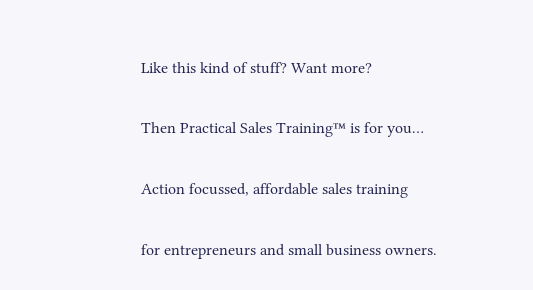Like this kind of stuff? Want more?

Then Practical Sales Training™ is for you…

Action focussed, affordable sales training

for entrepreneurs and small business owners.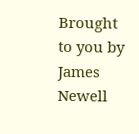Brought to you by James Newell